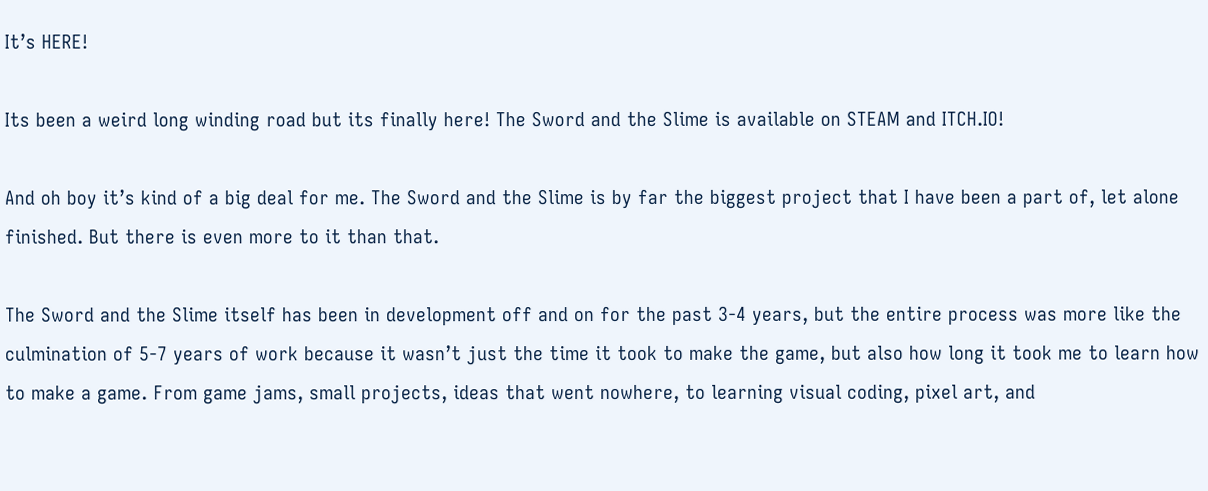It’s HERE!

Its been a weird long winding road but its finally here! The Sword and the Slime is available on STEAM and ITCH.IO!

And oh boy it’s kind of a big deal for me. The Sword and the Slime is by far the biggest project that I have been a part of, let alone finished. But there is even more to it than that.

The Sword and the Slime itself has been in development off and on for the past 3-4 years, but the entire process was more like the culmination of 5-7 years of work because it wasn’t just the time it took to make the game, but also how long it took me to learn how to make a game. From game jams, small projects, ideas that went nowhere, to learning visual coding, pixel art, and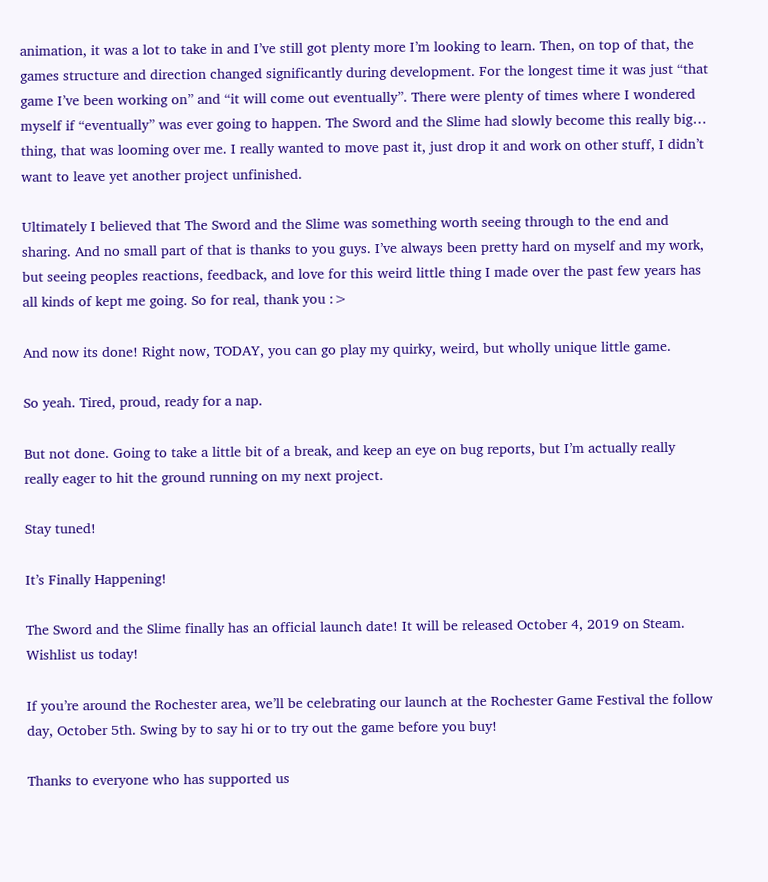animation, it was a lot to take in and I’ve still got plenty more I’m looking to learn. Then, on top of that, the games structure and direction changed significantly during development. For the longest time it was just “that game I’ve been working on” and “it will come out eventually”. There were plenty of times where I wondered myself if “eventually” was ever going to happen. The Sword and the Slime had slowly become this really big… thing, that was looming over me. I really wanted to move past it, just drop it and work on other stuff, I didn’t want to leave yet another project unfinished.

Ultimately I believed that The Sword and the Slime was something worth seeing through to the end and sharing. And no small part of that is thanks to you guys. I’ve always been pretty hard on myself and my work, but seeing peoples reactions, feedback, and love for this weird little thing I made over the past few years has all kinds of kept me going. So for real, thank you :>

And now its done! Right now, TODAY, you can go play my quirky, weird, but wholly unique little game.

So yeah. Tired, proud, ready for a nap.

But not done. Going to take a little bit of a break, and keep an eye on bug reports, but I’m actually really really eager to hit the ground running on my next project.

Stay tuned!

It’s Finally Happening!

The Sword and the Slime finally has an official launch date! It will be released October 4, 2019 on Steam. Wishlist us today!

If you’re around the Rochester area, we’ll be celebrating our launch at the Rochester Game Festival the follow day, October 5th. Swing by to say hi or to try out the game before you buy!

Thanks to everyone who has supported us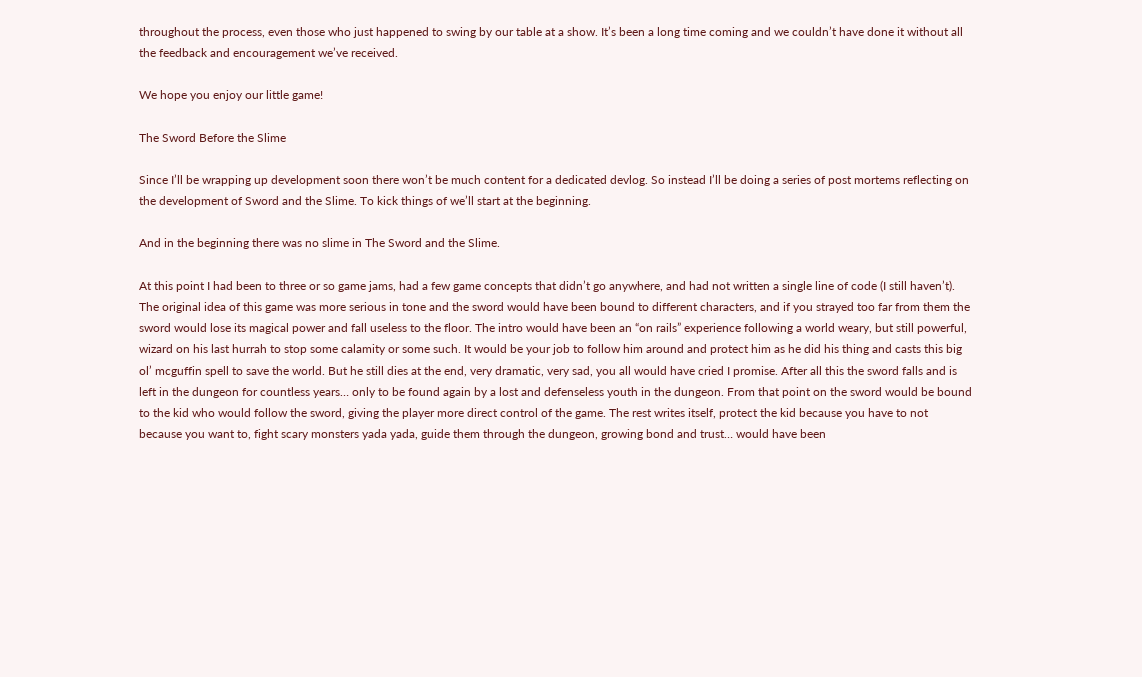throughout the process, even those who just happened to swing by our table at a show. It’s been a long time coming and we couldn’t have done it without all the feedback and encouragement we’ve received.

We hope you enjoy our little game!

The Sword Before the Slime

Since I’ll be wrapping up development soon there won’t be much content for a dedicated devlog. So instead I’ll be doing a series of post mortems reflecting on the development of Sword and the Slime. To kick things of we’ll start at the beginning.

And in the beginning there was no slime in The Sword and the Slime.

At this point I had been to three or so game jams, had a few game concepts that didn’t go anywhere, and had not written a single line of code (I still haven’t). The original idea of this game was more serious in tone and the sword would have been bound to different characters, and if you strayed too far from them the sword would lose its magical power and fall useless to the floor. The intro would have been an “on rails” experience following a world weary, but still powerful, wizard on his last hurrah to stop some calamity or some such. It would be your job to follow him around and protect him as he did his thing and casts this big ol’ mcguffin spell to save the world. But he still dies at the end, very dramatic, very sad, you all would have cried I promise. After all this the sword falls and is left in the dungeon for countless years… only to be found again by a lost and defenseless youth in the dungeon. From that point on the sword would be bound to the kid who would follow the sword, giving the player more direct control of the game. The rest writes itself, protect the kid because you have to not because you want to, fight scary monsters yada yada, guide them through the dungeon, growing bond and trust… would have been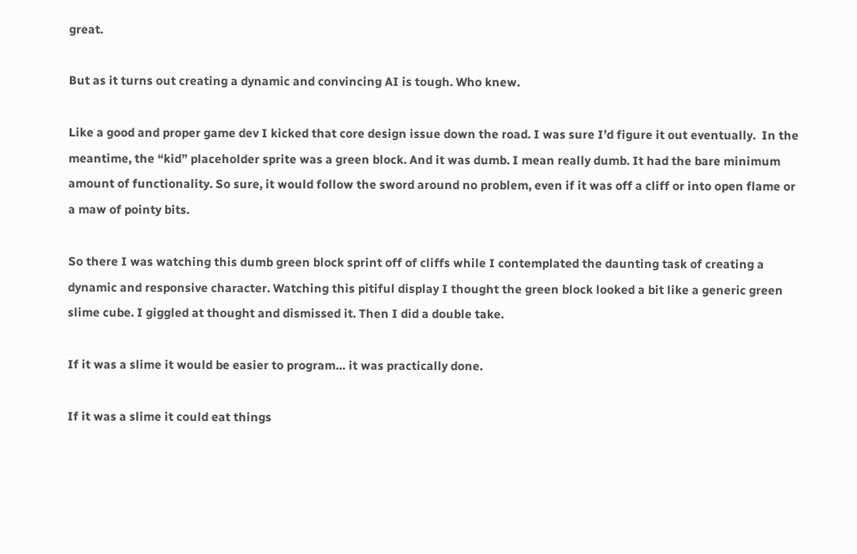great.

But as it turns out creating a dynamic and convincing AI is tough. Who knew.

Like a good and proper game dev I kicked that core design issue down the road. I was sure I’d figure it out eventually.  In the meantime, the “kid” placeholder sprite was a green block. And it was dumb. I mean really dumb. It had the bare minimum amount of functionality. So sure, it would follow the sword around no problem, even if it was off a cliff or into open flame or a maw of pointy bits.

So there I was watching this dumb green block sprint off of cliffs while I contemplated the daunting task of creating a dynamic and responsive character. Watching this pitiful display I thought the green block looked a bit like a generic green slime cube. I giggled at thought and dismissed it. Then I did a double take.

If it was a slime it would be easier to program… it was practically done.

If it was a slime it could eat things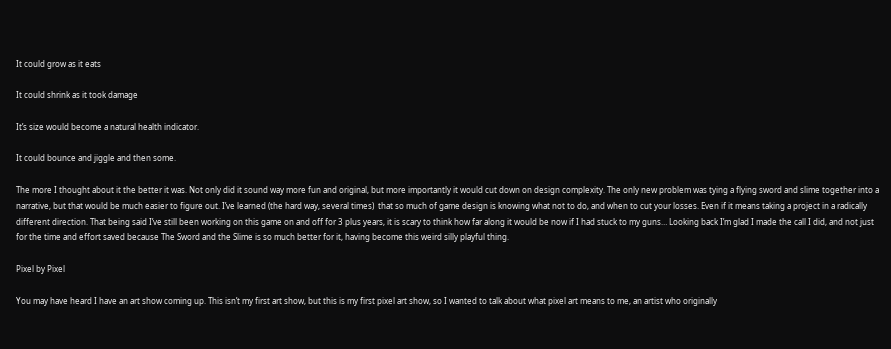It could grow as it eats

It could shrink as it took damage

It’s size would become a natural health indicator.

It could bounce and jiggle and then some.

The more I thought about it the better it was. Not only did it sound way more fun and original, but more importantly it would cut down on design complexity. The only new problem was tying a flying sword and slime together into a narrative, but that would be much easier to figure out. I’ve learned (the hard way, several times)  that so much of game design is knowing what not to do, and when to cut your losses. Even if it means taking a project in a radically different direction. That being said I’ve still been working on this game on and off for 3 plus years, it is scary to think how far along it would be now if I had stuck to my guns… Looking back I’m glad I made the call I did, and not just for the time and effort saved because The Sword and the Slime is so much better for it, having become this weird silly playful thing.

Pixel by Pixel

You may have heard I have an art show coming up. This isn’t my first art show, but this is my first pixel art show, so I wanted to talk about what pixel art means to me, an artist who originally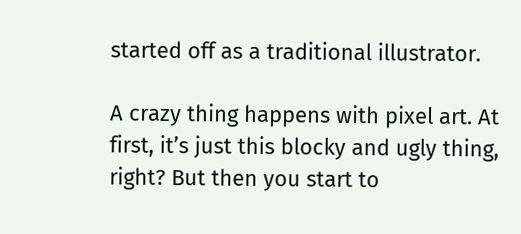started off as a traditional illustrator.

A crazy thing happens with pixel art. At first, it’s just this blocky and ugly thing, right? But then you start to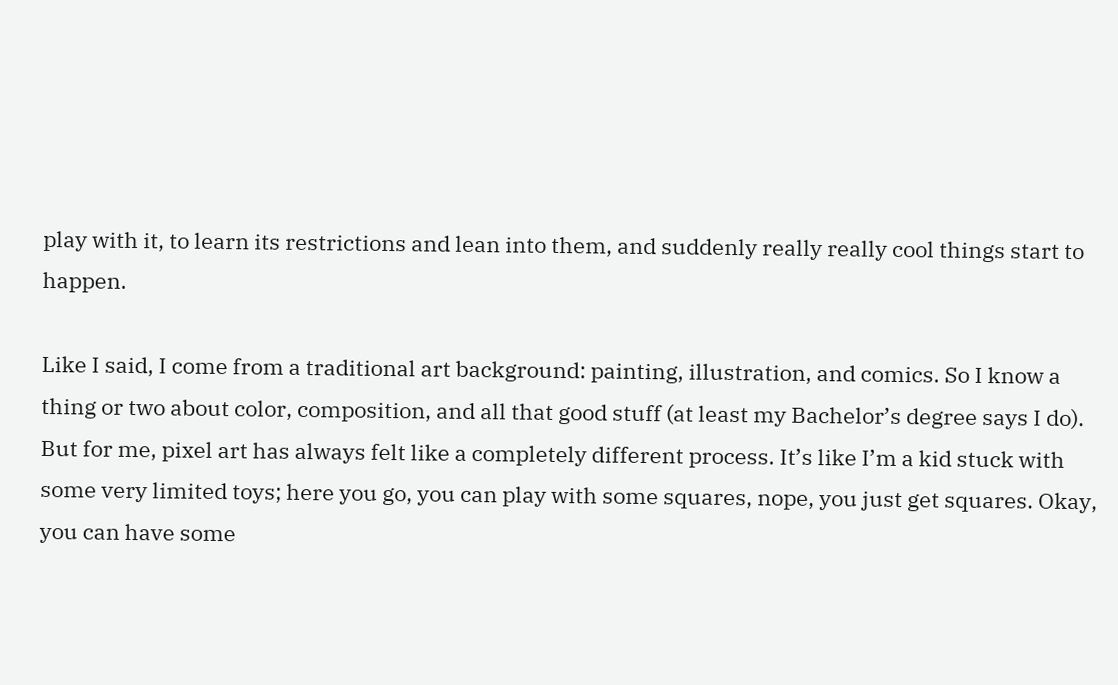play with it, to learn its restrictions and lean into them, and suddenly really really cool things start to happen.

Like I said, I come from a traditional art background: painting, illustration, and comics. So I know a thing or two about color, composition, and all that good stuff (at least my Bachelor’s degree says I do). But for me, pixel art has always felt like a completely different process. It’s like I’m a kid stuck with some very limited toys; here you go, you can play with some squares, nope, you just get squares. Okay, you can have some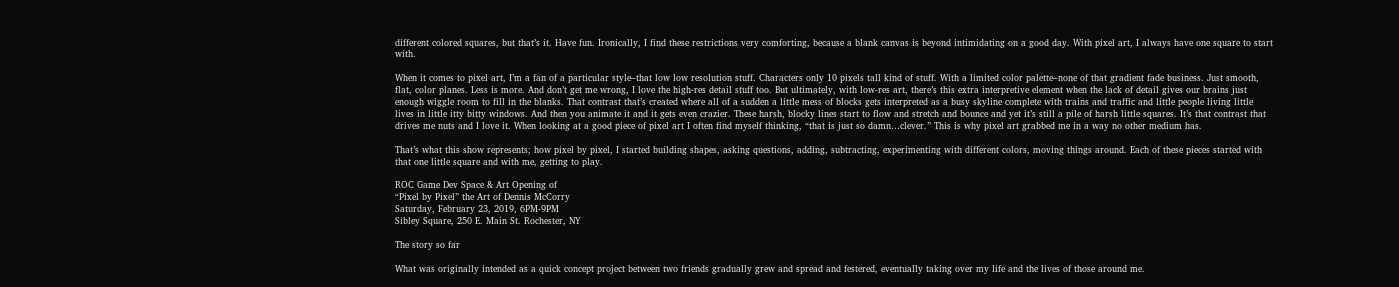different colored squares, but that’s it. Have fun. Ironically, I find these restrictions very comforting, because a blank canvas is beyond intimidating on a good day. With pixel art, I always have one square to start with.

When it comes to pixel art, I’m a fan of a particular style–that low low resolution stuff. Characters only 10 pixels tall kind of stuff. With a limited color palette–none of that gradient fade business. Just smooth, flat, color planes. Less is more. And don’t get me wrong, I love the high-res detail stuff too. But ultimately, with low-res art, there’s this extra interpretive element when the lack of detail gives our brains just enough wiggle room to fill in the blanks. That contrast that’s created where all of a sudden a little mess of blocks gets interpreted as a busy skyline complete with trains and traffic and little people living little lives in little itty bitty windows. And then you animate it and it gets even crazier. These harsh, blocky lines start to flow and stretch and bounce and yet it’s still a pile of harsh little squares. It’s that contrast that drives me nuts and I love it. When looking at a good piece of pixel art I often find myself thinking, “that is just so damn…clever.” This is why pixel art grabbed me in a way no other medium has.

That’s what this show represents; how pixel by pixel, I started building shapes, asking questions, adding, subtracting, experimenting with different colors, moving things around. Each of these pieces started with that one little square and with me, getting to play.

ROC Game Dev Space & Art Opening of
“Pixel by Pixel” the Art of Dennis McCorry
Saturday, February 23, 2019, 6PM-9PM
Sibley Square, 250 E. Main St. Rochester, NY

The story so far

What was originally intended as a quick concept project between two friends gradually grew and spread and festered, eventually taking over my life and the lives of those around me.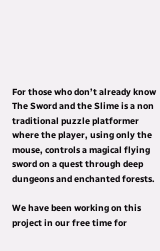For those who don’t already know The Sword and the Slime is a non traditional puzzle platformer where the player, using only the mouse, controls a magical flying sword on a quest through deep dungeons and enchanted forests.

We have been working on this project in our free time for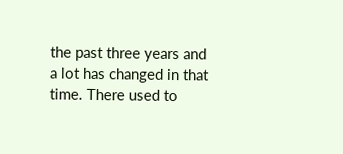the past three years and a lot has changed in that time. There used to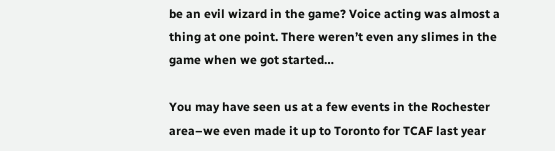be an evil wizard in the game? Voice acting was almost a thing at one point. There weren’t even any slimes in the game when we got started…

You may have seen us at a few events in the Rochester area–we even made it up to Toronto for TCAF last year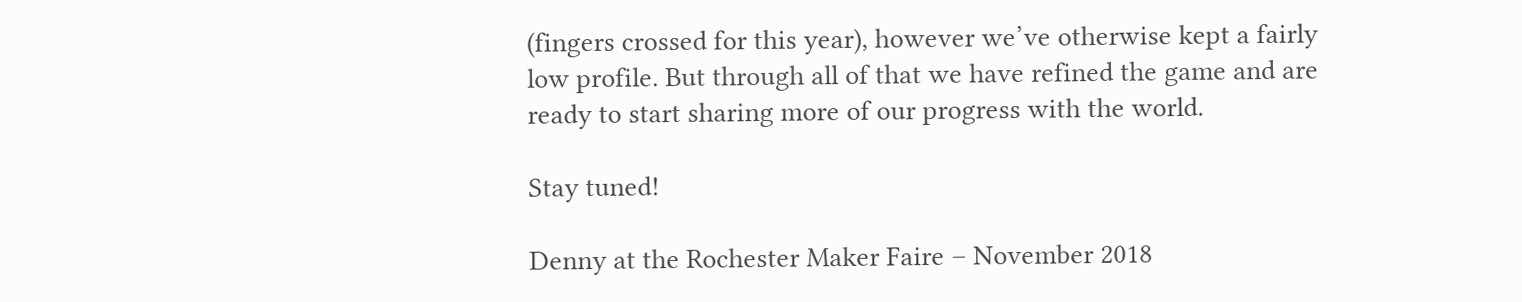(fingers crossed for this year), however we’ve otherwise kept a fairly low profile. But through all of that we have refined the game and are ready to start sharing more of our progress with the world.

Stay tuned!

Denny at the Rochester Maker Faire – November 2018